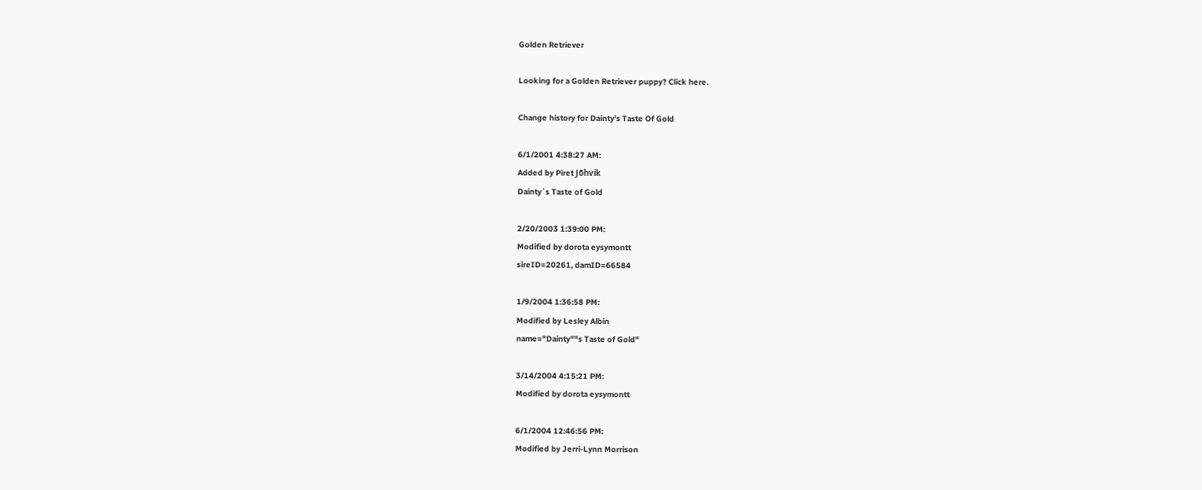Golden Retriever

Looking for a Golden Retriever puppy? Click here.

Change history for Dainty's Taste Of Gold

6/1/2001 4:38:27 AM:
Added by Piret Jõhvik
Dainty´s Taste of Gold

2/20/2003 1:39:00 PM:
Modified by dorota eysymontt
sireID=20261, damID=66584

1/9/2004 1:36:58 PM:
Modified by Lesley Albin
name="Dainty""s Taste of Gold"

3/14/2004 4:15:21 PM:
Modified by dorota eysymontt

6/1/2004 12:46:56 PM:
Modified by Jerri-Lynn Morrison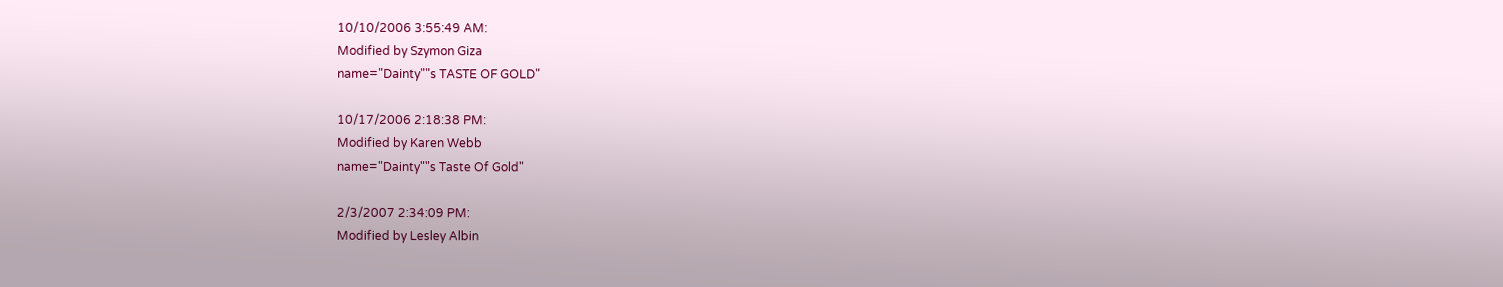10/10/2006 3:55:49 AM:
Modified by Szymon Giza
name="Dainty""s TASTE OF GOLD"

10/17/2006 2:18:38 PM:
Modified by Karen Webb
name="Dainty""s Taste Of Gold"

2/3/2007 2:34:09 PM:
Modified by Lesley Albin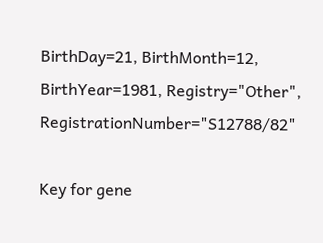BirthDay=21, BirthMonth=12, BirthYear=1981, Registry="Other", RegistrationNumber="S12788/82"

Key for gene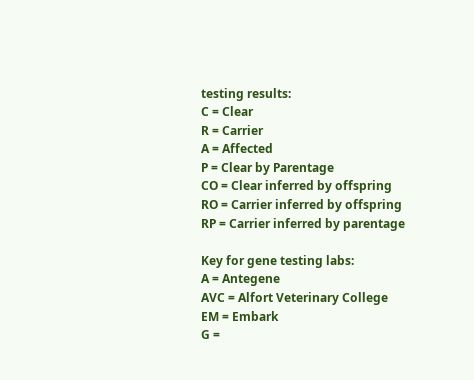testing results:
C = Clear
R = Carrier
A = Affected
P = Clear by Parentage
CO = Clear inferred by offspring
RO = Carrier inferred by offspring
RP = Carrier inferred by parentage

Key for gene testing labs:
A = Antegene
AVC = Alfort Veterinary College
EM = Embark
G =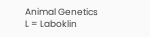Animal Genetics
L = Laboklin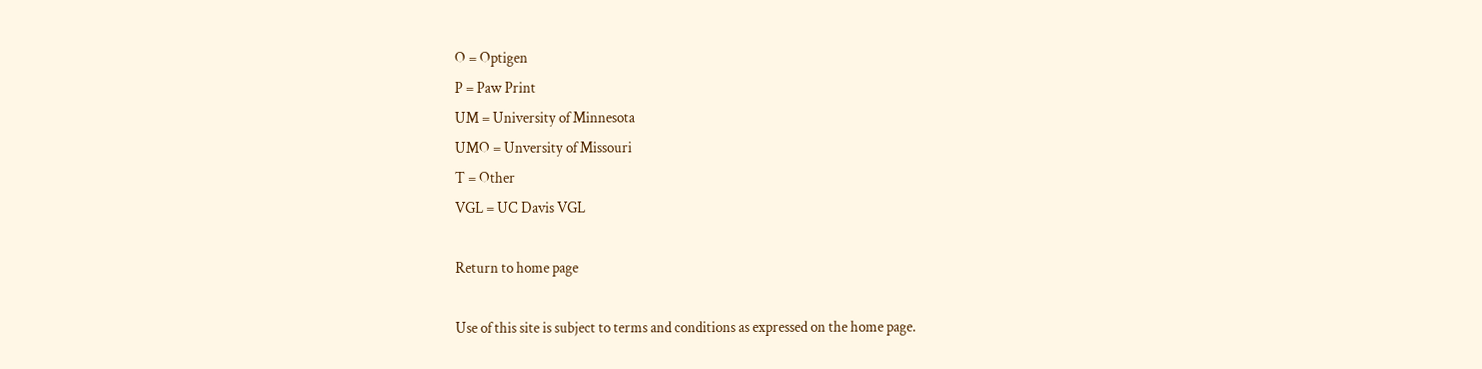O = Optigen
P = Paw Print
UM = University of Minnesota
UMO = Unversity of Missouri
T = Other
VGL = UC Davis VGL

Return to home page

Use of this site is subject to terms and conditions as expressed on the home page.